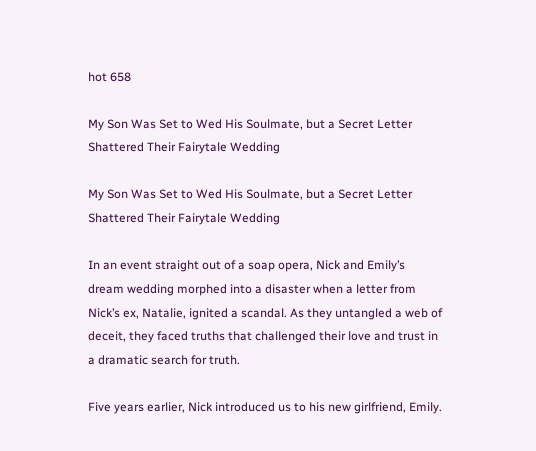hot 658

My Son Was Set to Wed His Soulmate, but a Secret Letter Shattered Their Fairytale Wedding

My Son Was Set to Wed His Soulmate, but a Secret Letter Shattered Their Fairytale Wedding

In an event straight out of a soap opera, Nick and Emily’s dream wedding morphed into a disaster when a letter from Nick’s ex, Natalie, ignited a scandal. As they untangled a web of deceit, they faced truths that challenged their love and trust in a dramatic search for truth.

Five years earlier, Nick introduced us to his new girlfriend, Emily.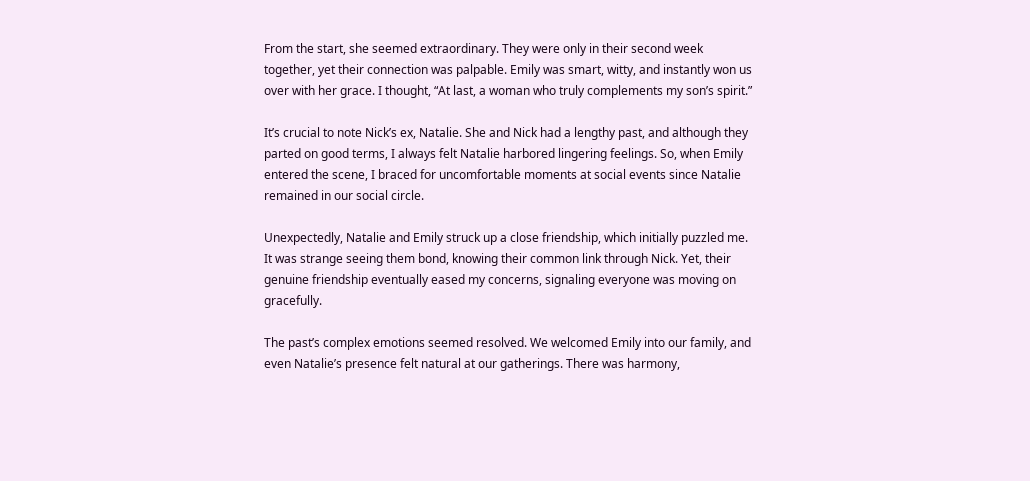From the start, she seemed extraordinary. They were only in their second week together, yet their connection was palpable. Emily was smart, witty, and instantly won us over with her grace. I thought, “At last, a woman who truly complements my son’s spirit.”

It’s crucial to note Nick’s ex, Natalie. She and Nick had a lengthy past, and although they parted on good terms, I always felt Natalie harbored lingering feelings. So, when Emily entered the scene, I braced for uncomfortable moments at social events since Natalie remained in our social circle.

Unexpectedly, Natalie and Emily struck up a close friendship, which initially puzzled me. It was strange seeing them bond, knowing their common link through Nick. Yet, their genuine friendship eventually eased my concerns, signaling everyone was moving on gracefully.

The past’s complex emotions seemed resolved. We welcomed Emily into our family, and even Natalie’s presence felt natural at our gatherings. There was harmony,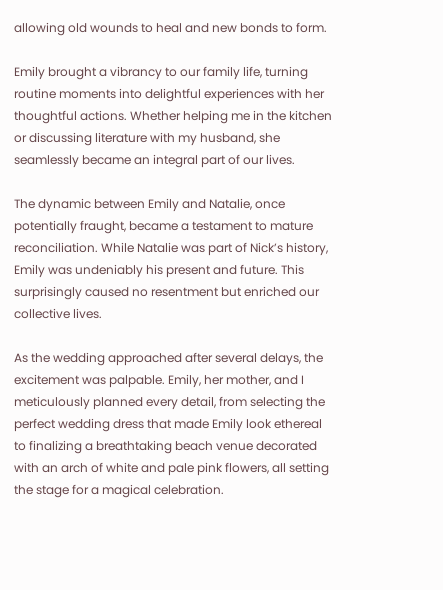allowing old wounds to heal and new bonds to form.

Emily brought a vibrancy to our family life, turning routine moments into delightful experiences with her thoughtful actions. Whether helping me in the kitchen or discussing literature with my husband, she seamlessly became an integral part of our lives.

The dynamic between Emily and Natalie, once potentially fraught, became a testament to mature reconciliation. While Natalie was part of Nick’s history, Emily was undeniably his present and future. This surprisingly caused no resentment but enriched our collective lives.

As the wedding approached after several delays, the excitement was palpable. Emily, her mother, and I meticulously planned every detail, from selecting the perfect wedding dress that made Emily look ethereal to finalizing a breathtaking beach venue decorated with an arch of white and pale pink flowers, all setting the stage for a magical celebration.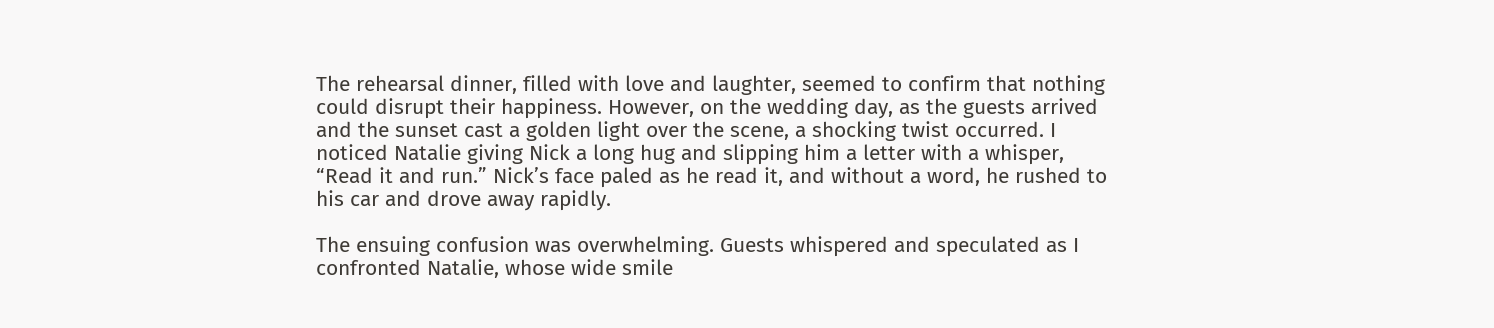The rehearsal dinner, filled with love and laughter, seemed to confirm that nothing could disrupt their happiness. However, on the wedding day, as the guests arrived and the sunset cast a golden light over the scene, a shocking twist occurred. I noticed Natalie giving Nick a long hug and slipping him a letter with a whisper, “Read it and run.” Nick’s face paled as he read it, and without a word, he rushed to his car and drove away rapidly.

The ensuing confusion was overwhelming. Guests whispered and speculated as I confronted Natalie, whose wide smile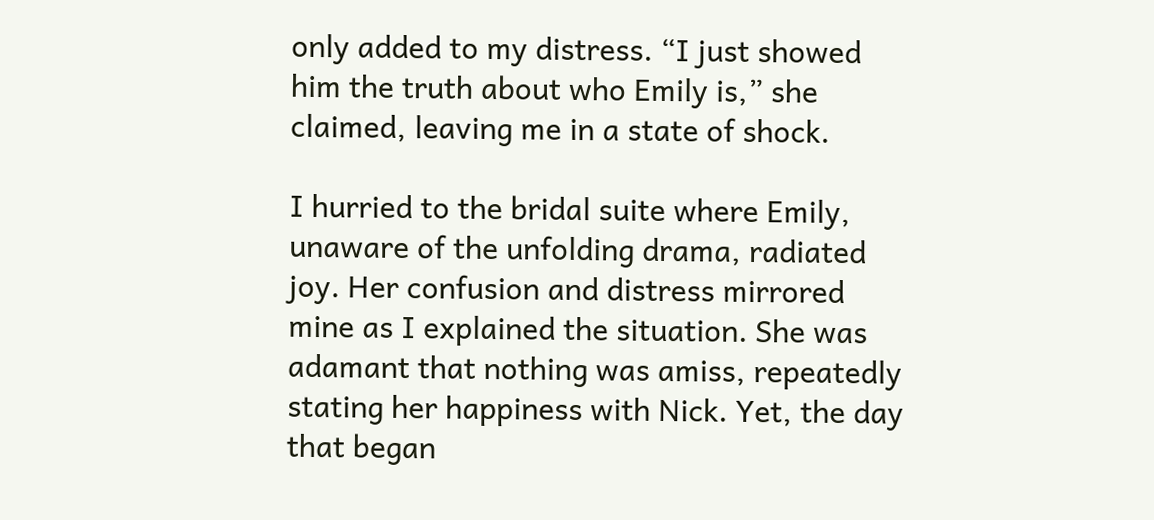only added to my distress. “I just showed him the truth about who Emily is,” she claimed, leaving me in a state of shock.

I hurried to the bridal suite where Emily, unaware of the unfolding drama, radiated joy. Her confusion and distress mirrored mine as I explained the situation. She was adamant that nothing was amiss, repeatedly stating her happiness with Nick. Yet, the day that began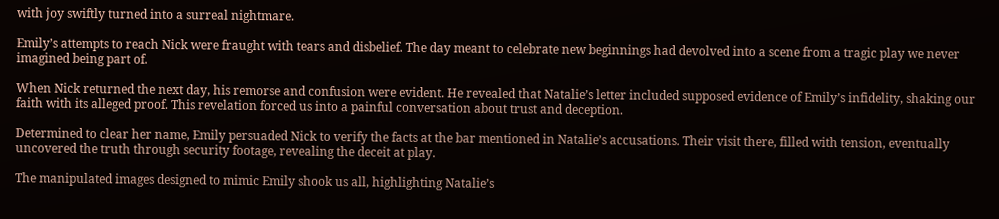with joy swiftly turned into a surreal nightmare.

Emily’s attempts to reach Nick were fraught with tears and disbelief. The day meant to celebrate new beginnings had devolved into a scene from a tragic play we never imagined being part of.

When Nick returned the next day, his remorse and confusion were evident. He revealed that Natalie’s letter included supposed evidence of Emily’s infidelity, shaking our faith with its alleged proof. This revelation forced us into a painful conversation about trust and deception.

Determined to clear her name, Emily persuaded Nick to verify the facts at the bar mentioned in Natalie’s accusations. Their visit there, filled with tension, eventually uncovered the truth through security footage, revealing the deceit at play.

The manipulated images designed to mimic Emily shook us all, highlighting Natalie’s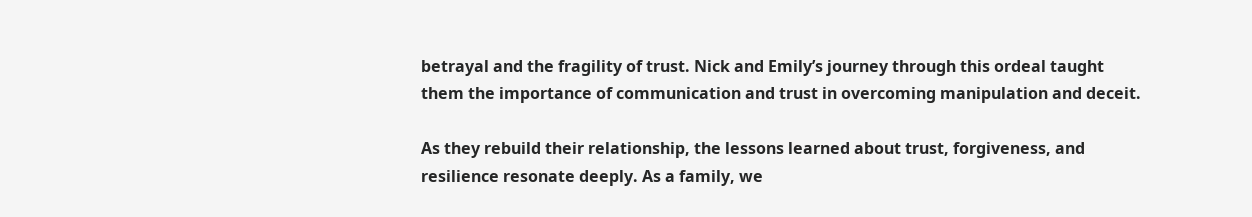betrayal and the fragility of trust. Nick and Emily’s journey through this ordeal taught them the importance of communication and trust in overcoming manipulation and deceit.

As they rebuild their relationship, the lessons learned about trust, forgiveness, and resilience resonate deeply. As a family, we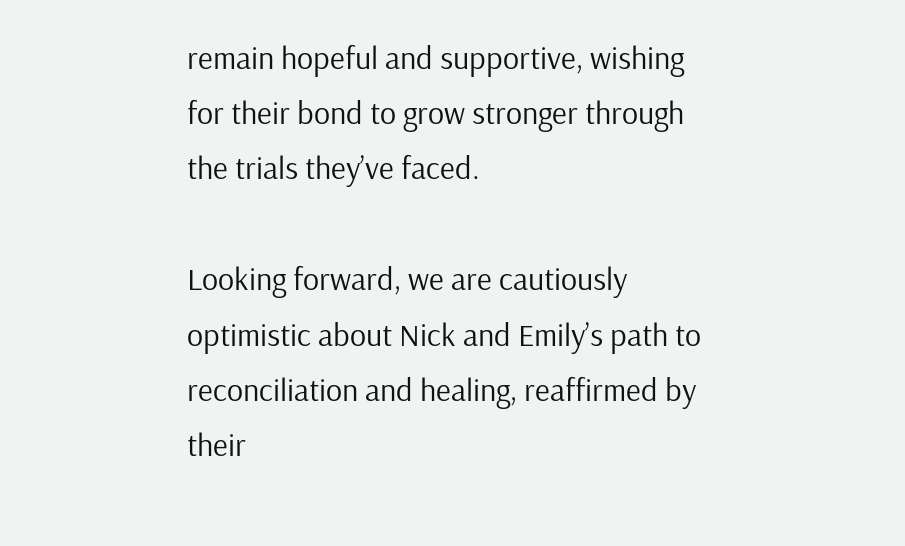remain hopeful and supportive, wishing for their bond to grow stronger through the trials they’ve faced.

Looking forward, we are cautiously optimistic about Nick and Emily’s path to reconciliation and healing, reaffirmed by their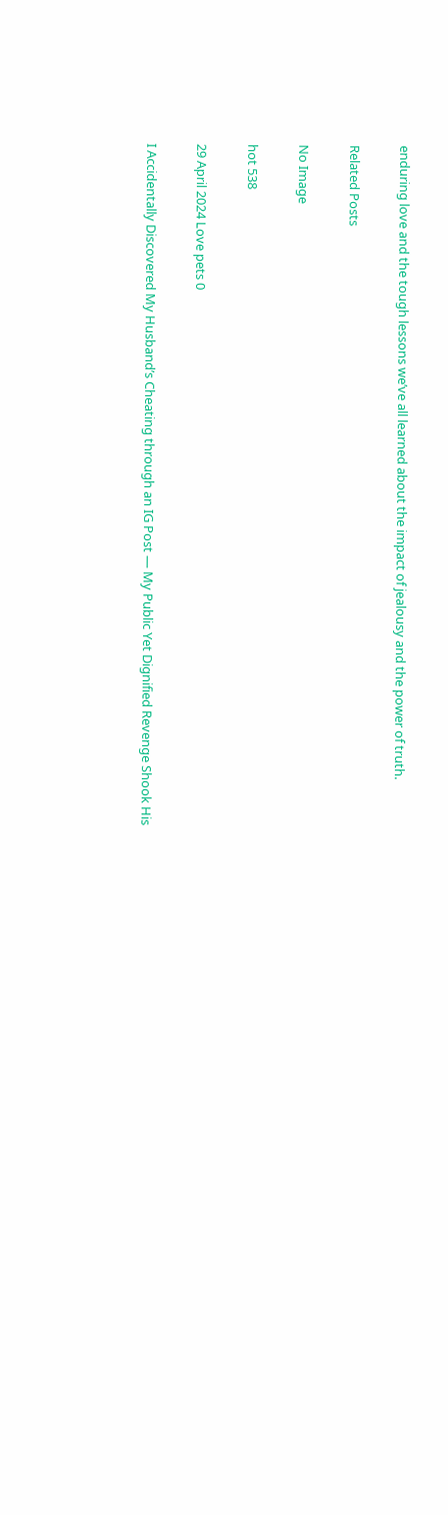enduring love and the tough lessons we’ve all learned about the impact of jealousy and the power of truth.

Related Posts

No Image

hot 538

29 April 2024 Love pets 0

I Accidentally Discovered My Husband’s Cheating through an IG Post — My Public Yet Dignified Revenge Shook His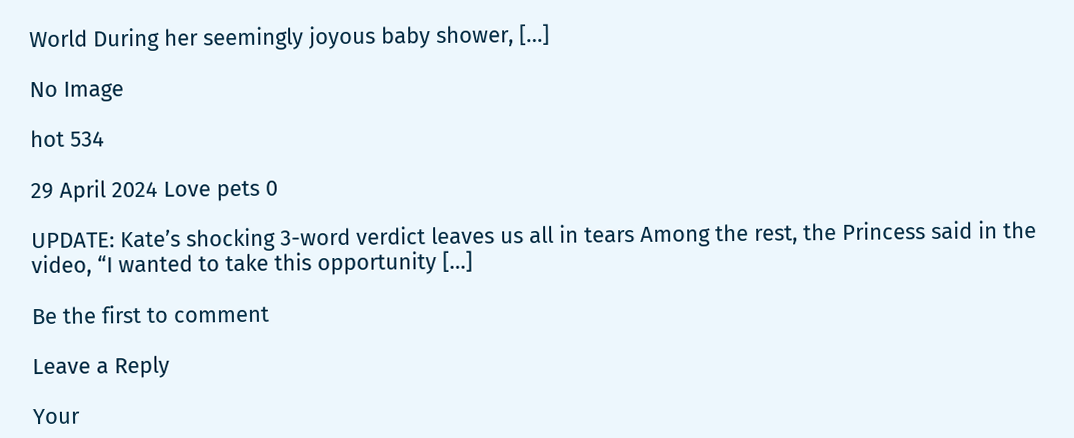World During her seemingly joyous baby shower, […]

No Image

hot 534

29 April 2024 Love pets 0

UPDATE: Kate’s shocking 3-word verdict leaves us all in tears Among the rest, the Princess said in the video, “I wanted to take this opportunity […]

Be the first to comment

Leave a Reply

Your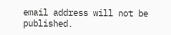email address will not be published.